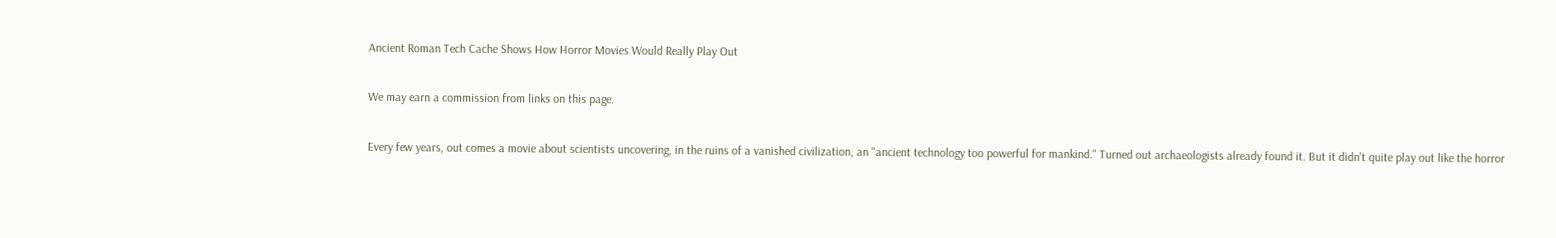Ancient Roman Tech Cache Shows How Horror Movies Would Really Play Out

We may earn a commission from links on this page.

Every few years, out comes a movie about scientists uncovering, in the ruins of a vanished civilization, an "ancient technology too powerful for mankind." Turned out archaeologists already found it. But it didn't quite play out like the horror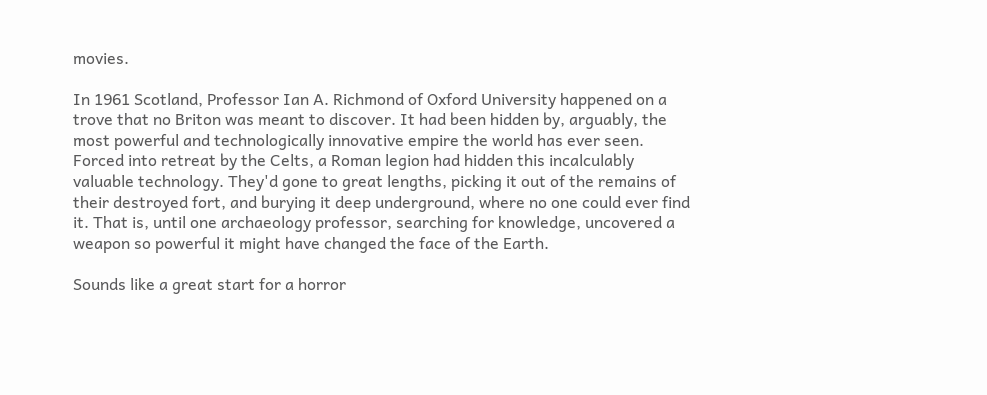movies.

In 1961 Scotland, Professor Ian A. Richmond of Oxford University happened on a trove that no Briton was meant to discover. It had been hidden by, arguably, the most powerful and technologically innovative empire the world has ever seen. Forced into retreat by the Celts, a Roman legion had hidden this incalculably valuable technology. They'd gone to great lengths, picking it out of the remains of their destroyed fort, and burying it deep underground, where no one could ever find it. That is, until one archaeology professor, searching for knowledge, uncovered a weapon so powerful it might have changed the face of the Earth.

Sounds like a great start for a horror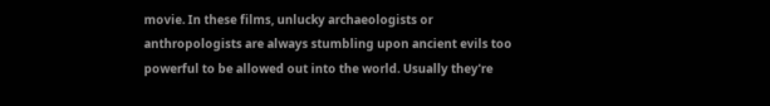movie. In these films, unlucky archaeologists or anthropologists are always stumbling upon ancient evils too powerful to be allowed out into the world. Usually they're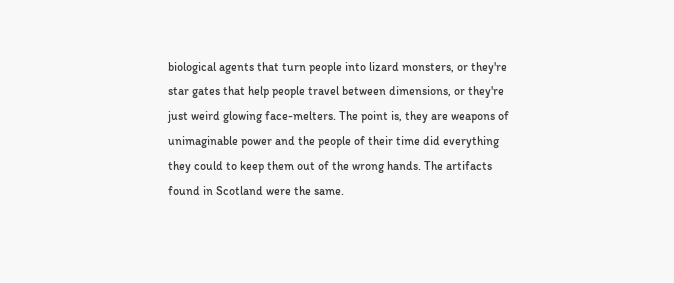biological agents that turn people into lizard monsters, or they're star gates that help people travel between dimensions, or they're just weird glowing face-melters. The point is, they are weapons of unimaginable power and the people of their time did everything they could to keep them out of the wrong hands. The artifacts found in Scotland were the same.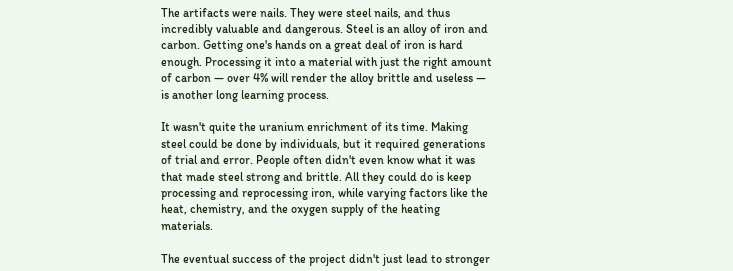The artifacts were nails. They were steel nails, and thus incredibly valuable and dangerous. Steel is an alloy of iron and carbon. Getting one's hands on a great deal of iron is hard enough. Processing it into a material with just the right amount of carbon — over 4% will render the alloy brittle and useless — is another long learning process.

It wasn't quite the uranium enrichment of its time. Making steel could be done by individuals, but it required generations of trial and error. People often didn't even know what it was that made steel strong and brittle. All they could do is keep processing and reprocessing iron, while varying factors like the heat, chemistry, and the oxygen supply of the heating materials.

The eventual success of the project didn't just lead to stronger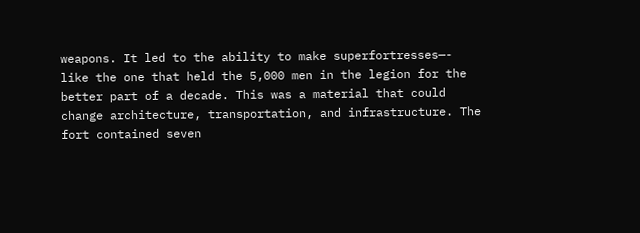weapons. It led to the ability to make superfortresses—- like the one that held the 5,000 men in the legion for the better part of a decade. This was a material that could change architecture, transportation, and infrastructure. The fort contained seven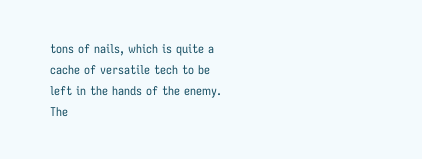tons of nails, which is quite a cache of versatile tech to be left in the hands of the enemy. The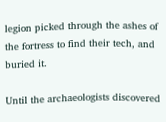legion picked through the ashes of the fortress to find their tech, and buried it.

Until the archaeologists discovered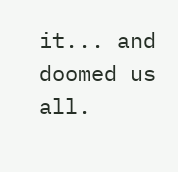it... and doomed us all.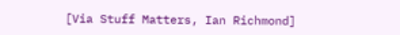[Via Stuff Matters, Ian Richmond]